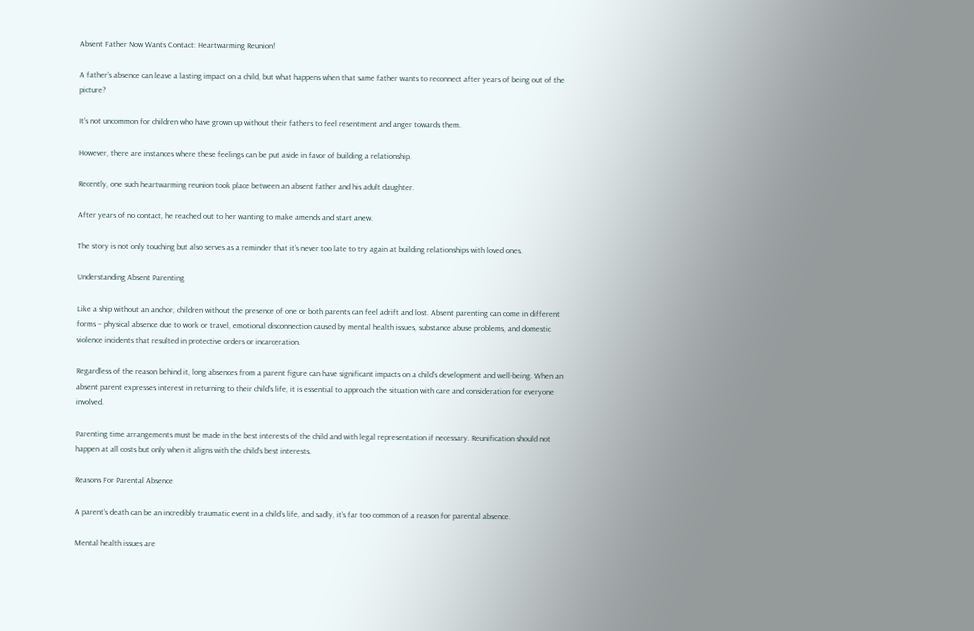Absent Father Now Wants Contact: Heartwarming Reunion!

A father’s absence can leave a lasting impact on a child, but what happens when that same father wants to reconnect after years of being out of the picture?

It’s not uncommon for children who have grown up without their fathers to feel resentment and anger towards them.

However, there are instances where these feelings can be put aside in favor of building a relationship.

Recently, one such heartwarming reunion took place between an absent father and his adult daughter.

After years of no contact, he reached out to her wanting to make amends and start anew.

The story is not only touching but also serves as a reminder that it’s never too late to try again at building relationships with loved ones.

Understanding Absent Parenting

Like a ship without an anchor, children without the presence of one or both parents can feel adrift and lost. Absent parenting can come in different forms – physical absence due to work or travel, emotional disconnection caused by mental health issues, substance abuse problems, and domestic violence incidents that resulted in protective orders or incarceration.

Regardless of the reason behind it, long absences from a parent figure can have significant impacts on a child’s development and well-being. When an absent parent expresses interest in returning to their child’s life, it is essential to approach the situation with care and consideration for everyone involved.

Parenting time arrangements must be made in the best interests of the child and with legal representation if necessary. Reunification should not happen at all costs but only when it aligns with the child’s best interests.

Reasons For Parental Absence

A parent’s death can be an incredibly traumatic event in a child’s life, and sadly, it’s far too common of a reason for parental absence.

Mental health issues are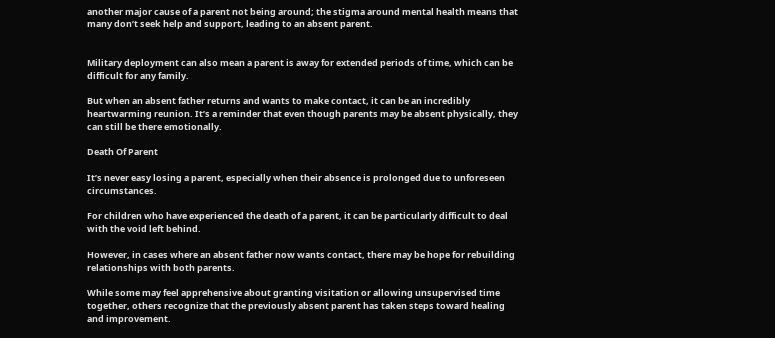another major cause of a parent not being around; the stigma around mental health means that many don’t seek help and support, leading to an absent parent.


Military deployment can also mean a parent is away for extended periods of time, which can be difficult for any family.

But when an absent father returns and wants to make contact, it can be an incredibly heartwarming reunion. It’s a reminder that even though parents may be absent physically, they can still be there emotionally.

Death Of Parent

It’s never easy losing a parent, especially when their absence is prolonged due to unforeseen circumstances.

For children who have experienced the death of a parent, it can be particularly difficult to deal with the void left behind.

However, in cases where an absent father now wants contact, there may be hope for rebuilding relationships with both parents.

While some may feel apprehensive about granting visitation or allowing unsupervised time together, others recognize that the previously absent parent has taken steps toward healing and improvement.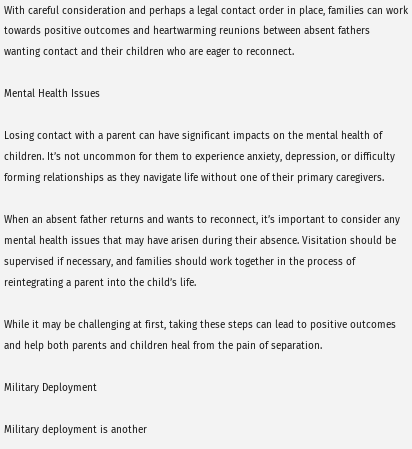With careful consideration and perhaps a legal contact order in place, families can work towards positive outcomes and heartwarming reunions between absent fathers wanting contact and their children who are eager to reconnect.

Mental Health Issues

Losing contact with a parent can have significant impacts on the mental health of children. It’s not uncommon for them to experience anxiety, depression, or difficulty forming relationships as they navigate life without one of their primary caregivers.

When an absent father returns and wants to reconnect, it’s important to consider any mental health issues that may have arisen during their absence. Visitation should be supervised if necessary, and families should work together in the process of reintegrating a parent into the child’s life.

While it may be challenging at first, taking these steps can lead to positive outcomes and help both parents and children heal from the pain of separation.

Military Deployment

Military deployment is another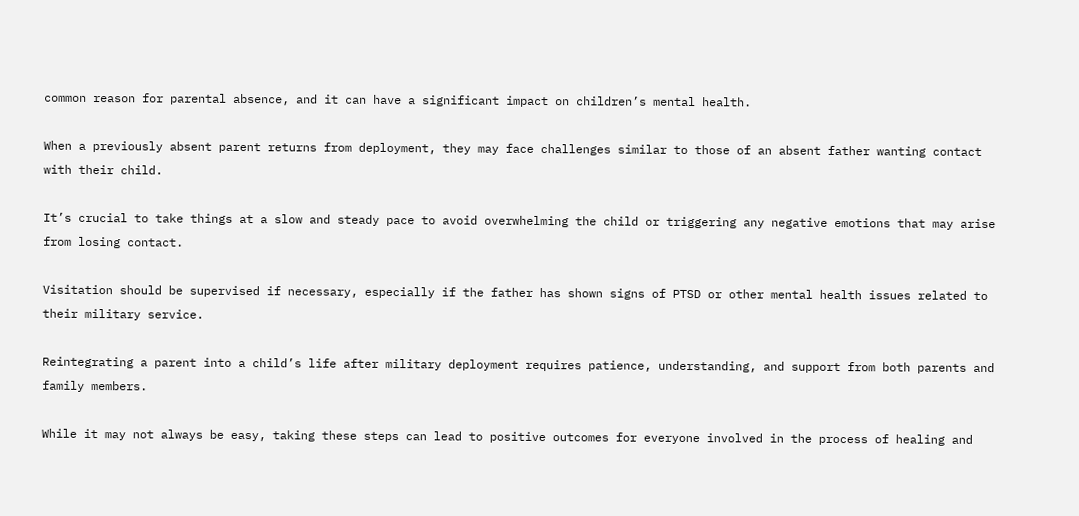common reason for parental absence, and it can have a significant impact on children’s mental health.

When a previously absent parent returns from deployment, they may face challenges similar to those of an absent father wanting contact with their child.

It’s crucial to take things at a slow and steady pace to avoid overwhelming the child or triggering any negative emotions that may arise from losing contact.

Visitation should be supervised if necessary, especially if the father has shown signs of PTSD or other mental health issues related to their military service.

Reintegrating a parent into a child’s life after military deployment requires patience, understanding, and support from both parents and family members.

While it may not always be easy, taking these steps can lead to positive outcomes for everyone involved in the process of healing and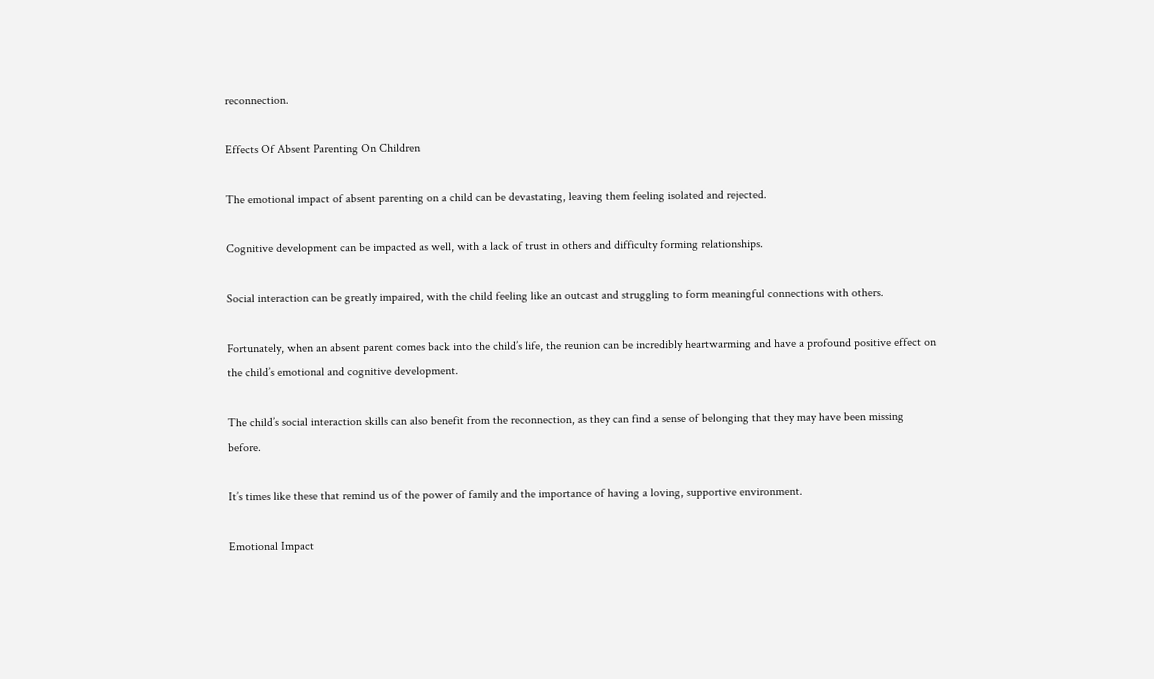reconnection.

Effects Of Absent Parenting On Children

The emotional impact of absent parenting on a child can be devastating, leaving them feeling isolated and rejected.

Cognitive development can be impacted as well, with a lack of trust in others and difficulty forming relationships.

Social interaction can be greatly impaired, with the child feeling like an outcast and struggling to form meaningful connections with others.

Fortunately, when an absent parent comes back into the child’s life, the reunion can be incredibly heartwarming and have a profound positive effect on the child’s emotional and cognitive development.

The child’s social interaction skills can also benefit from the reconnection, as they can find a sense of belonging that they may have been missing before.

It’s times like these that remind us of the power of family and the importance of having a loving, supportive environment.

Emotional Impact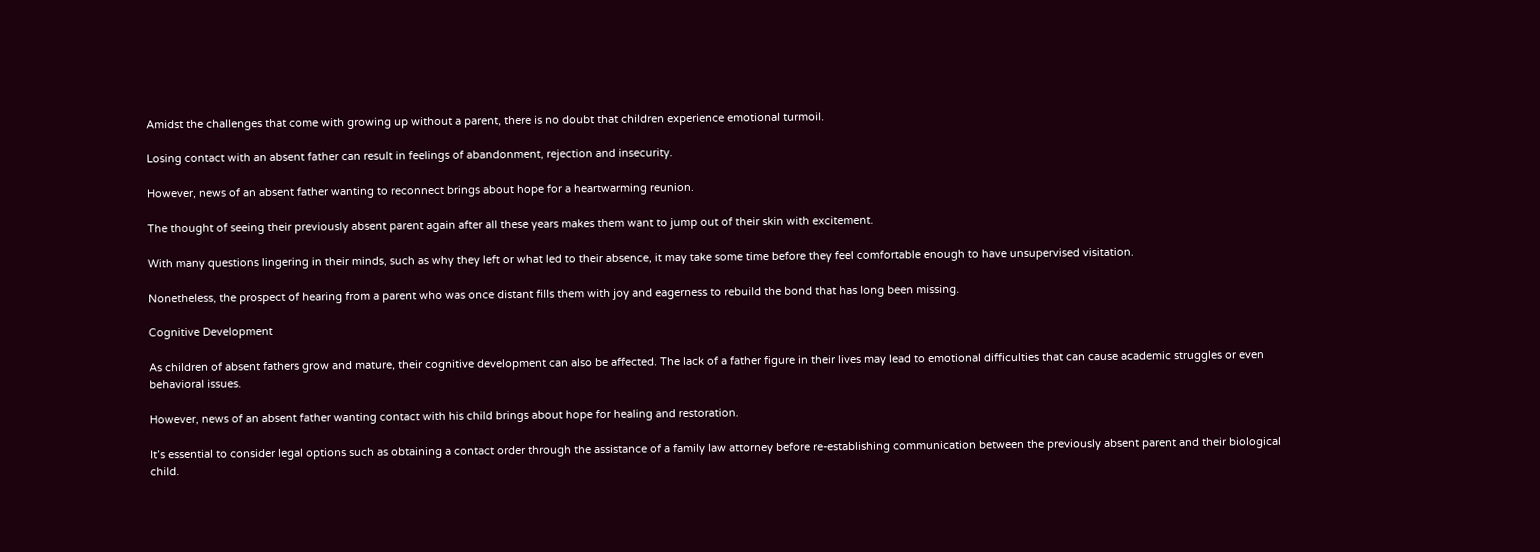Amidst the challenges that come with growing up without a parent, there is no doubt that children experience emotional turmoil.

Losing contact with an absent father can result in feelings of abandonment, rejection and insecurity.

However, news of an absent father wanting to reconnect brings about hope for a heartwarming reunion.

The thought of seeing their previously absent parent again after all these years makes them want to jump out of their skin with excitement.

With many questions lingering in their minds, such as why they left or what led to their absence, it may take some time before they feel comfortable enough to have unsupervised visitation.

Nonetheless, the prospect of hearing from a parent who was once distant fills them with joy and eagerness to rebuild the bond that has long been missing.

Cognitive Development

As children of absent fathers grow and mature, their cognitive development can also be affected. The lack of a father figure in their lives may lead to emotional difficulties that can cause academic struggles or even behavioral issues.

However, news of an absent father wanting contact with his child brings about hope for healing and restoration.

It’s essential to consider legal options such as obtaining a contact order through the assistance of a family law attorney before re-establishing communication between the previously absent parent and their biological child.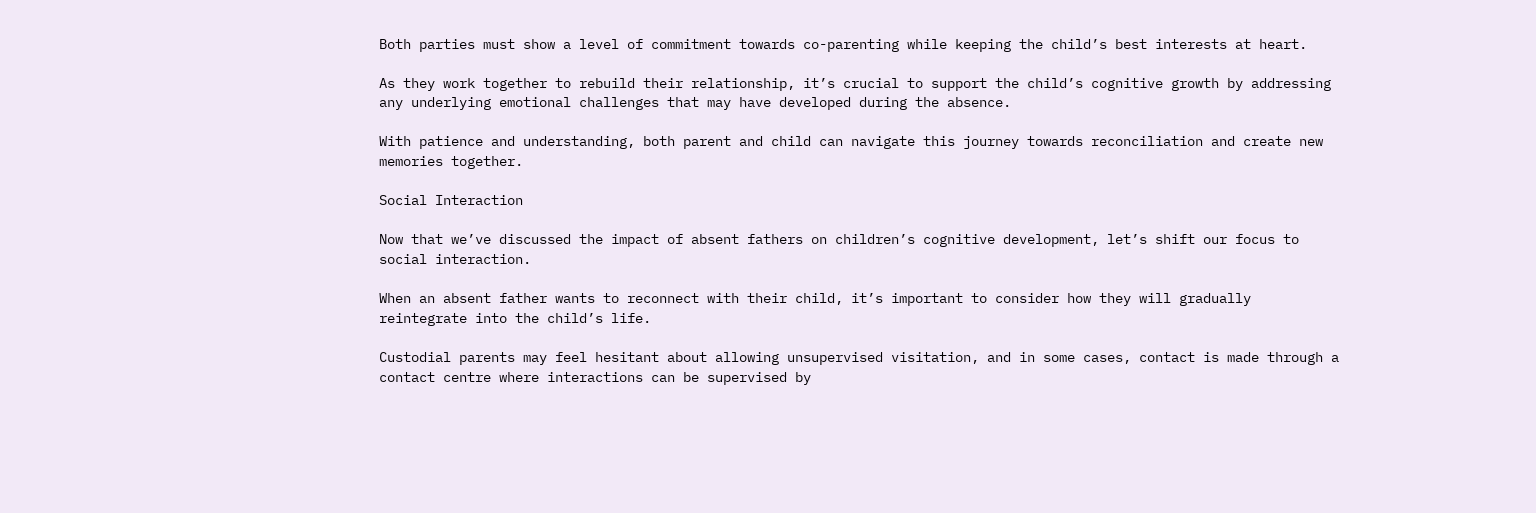Both parties must show a level of commitment towards co-parenting while keeping the child’s best interests at heart.

As they work together to rebuild their relationship, it’s crucial to support the child’s cognitive growth by addressing any underlying emotional challenges that may have developed during the absence.

With patience and understanding, both parent and child can navigate this journey towards reconciliation and create new memories together.

Social Interaction

Now that we’ve discussed the impact of absent fathers on children’s cognitive development, let’s shift our focus to social interaction.

When an absent father wants to reconnect with their child, it’s important to consider how they will gradually reintegrate into the child’s life.

Custodial parents may feel hesitant about allowing unsupervised visitation, and in some cases, contact is made through a contact centre where interactions can be supervised by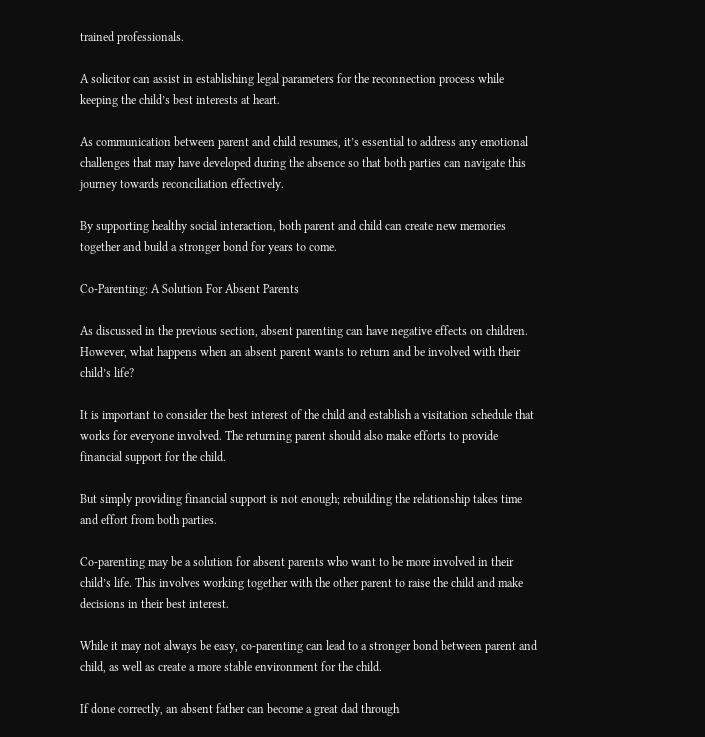trained professionals.

A solicitor can assist in establishing legal parameters for the reconnection process while keeping the child’s best interests at heart.

As communication between parent and child resumes, it’s essential to address any emotional challenges that may have developed during the absence so that both parties can navigate this journey towards reconciliation effectively.

By supporting healthy social interaction, both parent and child can create new memories together and build a stronger bond for years to come.

Co-Parenting: A Solution For Absent Parents

As discussed in the previous section, absent parenting can have negative effects on children. However, what happens when an absent parent wants to return and be involved with their child’s life?

It is important to consider the best interest of the child and establish a visitation schedule that works for everyone involved. The returning parent should also make efforts to provide financial support for the child.

But simply providing financial support is not enough; rebuilding the relationship takes time and effort from both parties.

Co-parenting may be a solution for absent parents who want to be more involved in their child’s life. This involves working together with the other parent to raise the child and make decisions in their best interest.

While it may not always be easy, co-parenting can lead to a stronger bond between parent and child, as well as create a more stable environment for the child.

If done correctly, an absent father can become a great dad through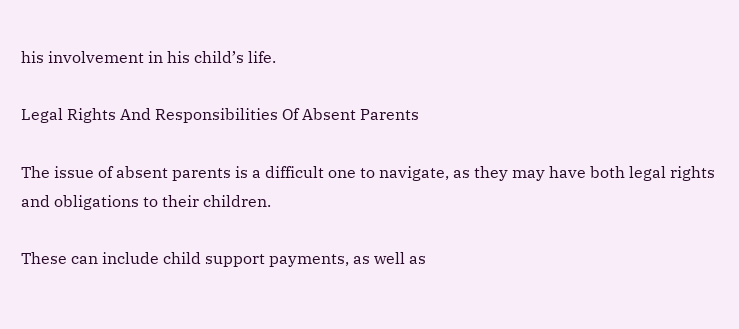his involvement in his child’s life.

Legal Rights And Responsibilities Of Absent Parents

The issue of absent parents is a difficult one to navigate, as they may have both legal rights and obligations to their children.

These can include child support payments, as well as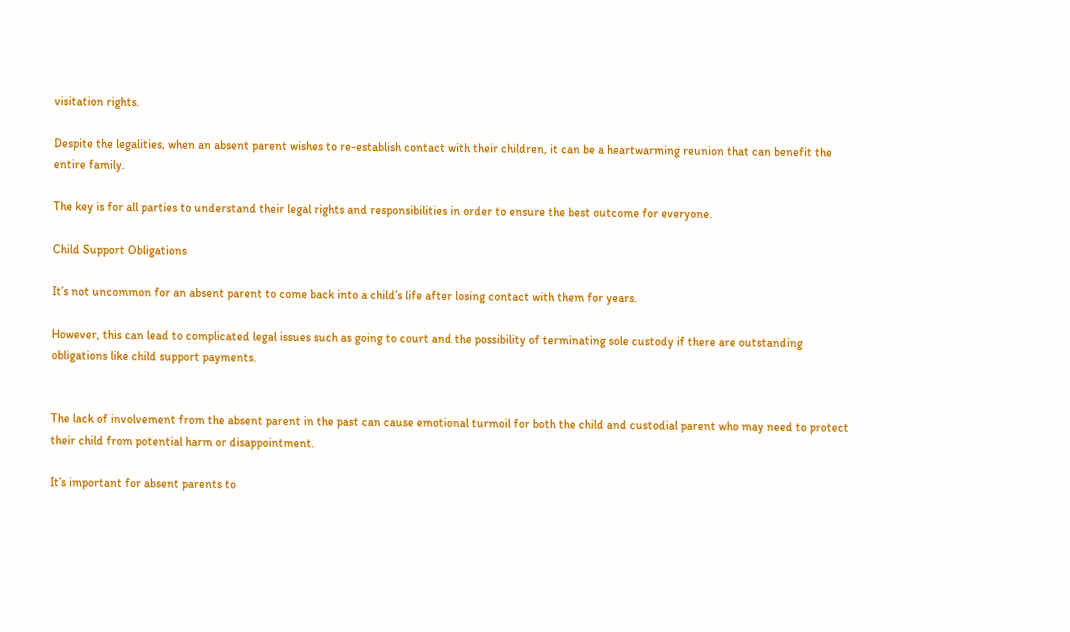visitation rights.

Despite the legalities, when an absent parent wishes to re-establish contact with their children, it can be a heartwarming reunion that can benefit the entire family.

The key is for all parties to understand their legal rights and responsibilities in order to ensure the best outcome for everyone.

Child Support Obligations

It’s not uncommon for an absent parent to come back into a child’s life after losing contact with them for years.

However, this can lead to complicated legal issues such as going to court and the possibility of terminating sole custody if there are outstanding obligations like child support payments.


The lack of involvement from the absent parent in the past can cause emotional turmoil for both the child and custodial parent who may need to protect their child from potential harm or disappointment.

It’s important for absent parents to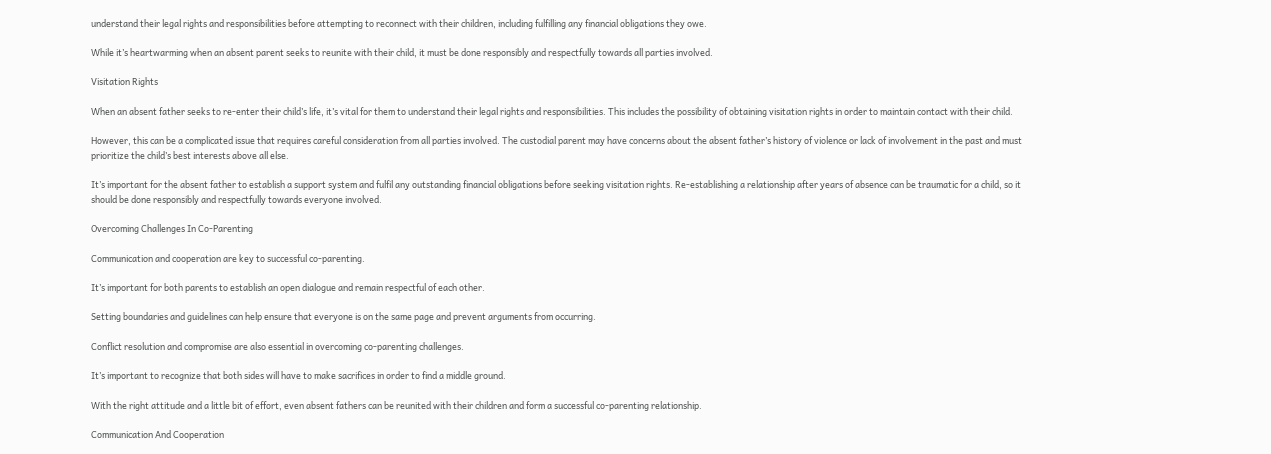understand their legal rights and responsibilities before attempting to reconnect with their children, including fulfilling any financial obligations they owe.

While it’s heartwarming when an absent parent seeks to reunite with their child, it must be done responsibly and respectfully towards all parties involved.

Visitation Rights

When an absent father seeks to re-enter their child’s life, it’s vital for them to understand their legal rights and responsibilities. This includes the possibility of obtaining visitation rights in order to maintain contact with their child.

However, this can be a complicated issue that requires careful consideration from all parties involved. The custodial parent may have concerns about the absent father’s history of violence or lack of involvement in the past and must prioritize the child’s best interests above all else.

It’s important for the absent father to establish a support system and fulfil any outstanding financial obligations before seeking visitation rights. Re-establishing a relationship after years of absence can be traumatic for a child, so it should be done responsibly and respectfully towards everyone involved.

Overcoming Challenges In Co-Parenting

Communication and cooperation are key to successful co-parenting.

It’s important for both parents to establish an open dialogue and remain respectful of each other.

Setting boundaries and guidelines can help ensure that everyone is on the same page and prevent arguments from occurring.

Conflict resolution and compromise are also essential in overcoming co-parenting challenges.

It’s important to recognize that both sides will have to make sacrifices in order to find a middle ground.

With the right attitude and a little bit of effort, even absent fathers can be reunited with their children and form a successful co-parenting relationship.

Communication And Cooperation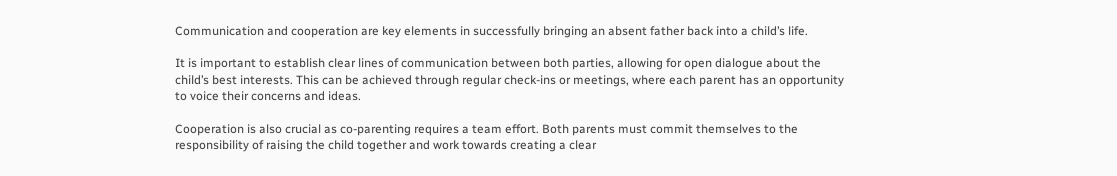Communication and cooperation are key elements in successfully bringing an absent father back into a child’s life.

It is important to establish clear lines of communication between both parties, allowing for open dialogue about the child’s best interests. This can be achieved through regular check-ins or meetings, where each parent has an opportunity to voice their concerns and ideas.

Cooperation is also crucial as co-parenting requires a team effort. Both parents must commit themselves to the responsibility of raising the child together and work towards creating a clear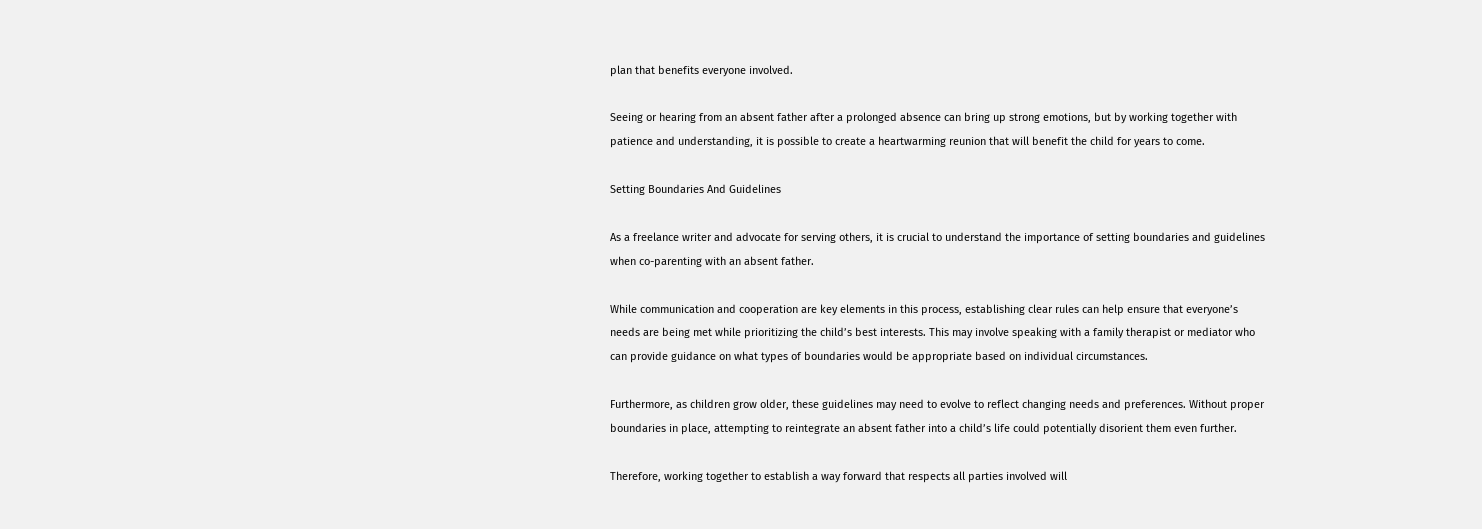plan that benefits everyone involved.

Seeing or hearing from an absent father after a prolonged absence can bring up strong emotions, but by working together with patience and understanding, it is possible to create a heartwarming reunion that will benefit the child for years to come.

Setting Boundaries And Guidelines

As a freelance writer and advocate for serving others, it is crucial to understand the importance of setting boundaries and guidelines when co-parenting with an absent father.

While communication and cooperation are key elements in this process, establishing clear rules can help ensure that everyone’s needs are being met while prioritizing the child’s best interests. This may involve speaking with a family therapist or mediator who can provide guidance on what types of boundaries would be appropriate based on individual circumstances.

Furthermore, as children grow older, these guidelines may need to evolve to reflect changing needs and preferences. Without proper boundaries in place, attempting to reintegrate an absent father into a child’s life could potentially disorient them even further.

Therefore, working together to establish a way forward that respects all parties involved will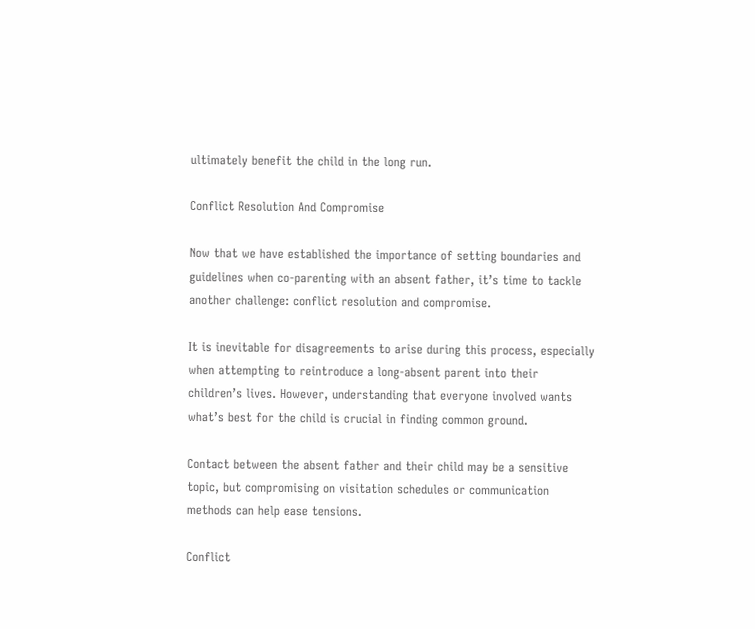ultimately benefit the child in the long run.

Conflict Resolution And Compromise

Now that we have established the importance of setting boundaries and guidelines when co-parenting with an absent father, it’s time to tackle another challenge: conflict resolution and compromise.

It is inevitable for disagreements to arise during this process, especially when attempting to reintroduce a long-absent parent into their children’s lives. However, understanding that everyone involved wants what’s best for the child is crucial in finding common ground.

Contact between the absent father and their child may be a sensitive topic, but compromising on visitation schedules or communication methods can help ease tensions.

Conflict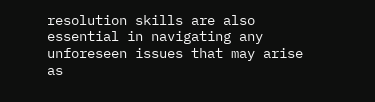resolution skills are also essential in navigating any unforeseen issues that may arise as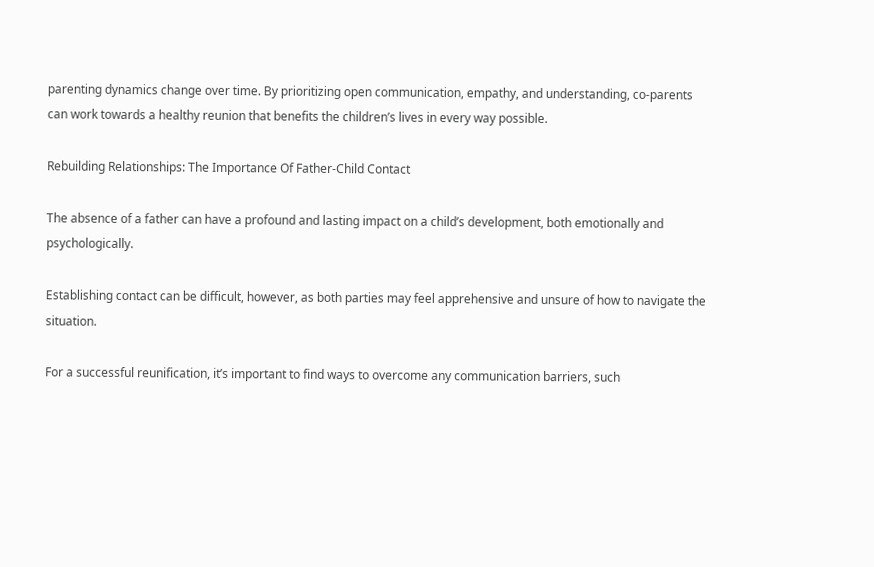parenting dynamics change over time. By prioritizing open communication, empathy, and understanding, co-parents can work towards a healthy reunion that benefits the children’s lives in every way possible.

Rebuilding Relationships: The Importance Of Father-Child Contact

The absence of a father can have a profound and lasting impact on a child’s development, both emotionally and psychologically.

Establishing contact can be difficult, however, as both parties may feel apprehensive and unsure of how to navigate the situation.

For a successful reunification, it’s important to find ways to overcome any communication barriers, such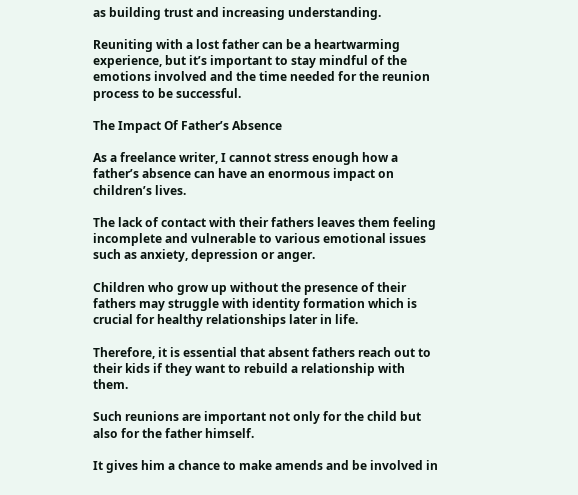as building trust and increasing understanding.

Reuniting with a lost father can be a heartwarming experience, but it’s important to stay mindful of the emotions involved and the time needed for the reunion process to be successful.

The Impact Of Father’s Absence

As a freelance writer, I cannot stress enough how a father’s absence can have an enormous impact on children’s lives.

The lack of contact with their fathers leaves them feeling incomplete and vulnerable to various emotional issues such as anxiety, depression or anger.

Children who grow up without the presence of their fathers may struggle with identity formation which is crucial for healthy relationships later in life.

Therefore, it is essential that absent fathers reach out to their kids if they want to rebuild a relationship with them.

Such reunions are important not only for the child but also for the father himself.

It gives him a chance to make amends and be involved in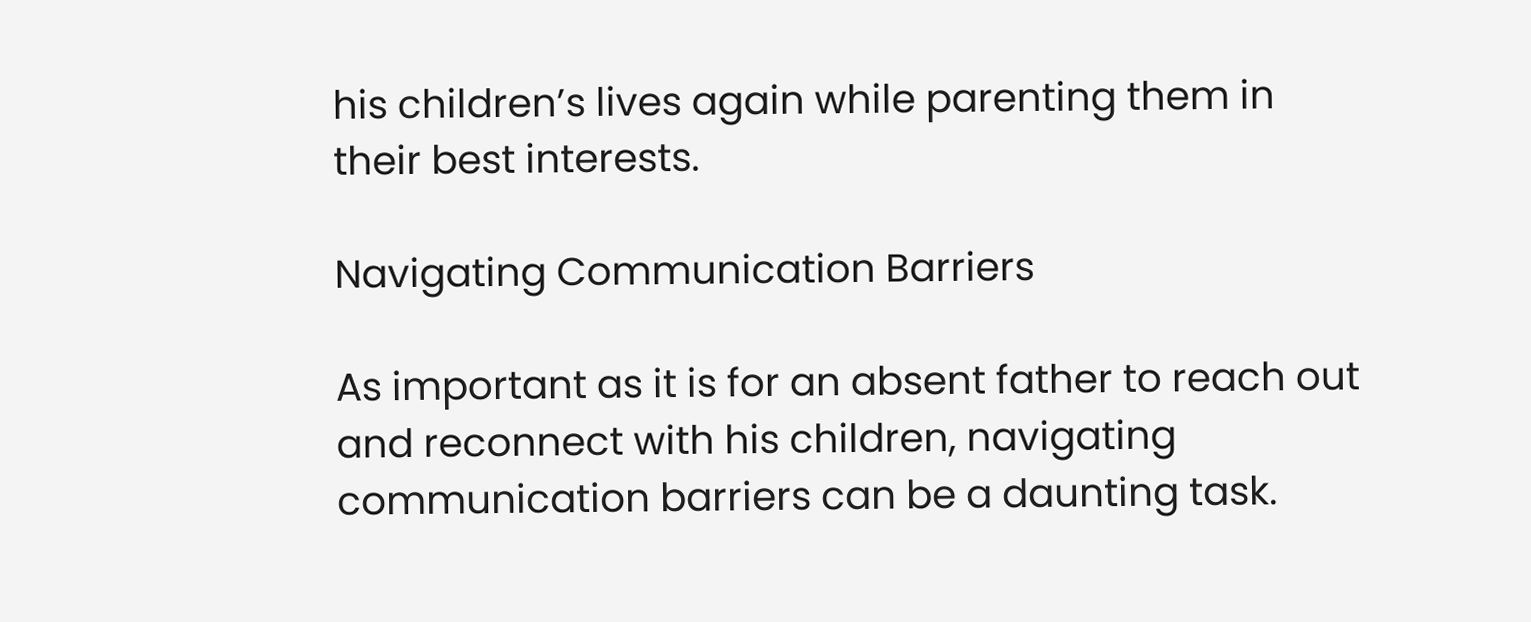his children’s lives again while parenting them in their best interests.

Navigating Communication Barriers

As important as it is for an absent father to reach out and reconnect with his children, navigating communication barriers can be a daunting task.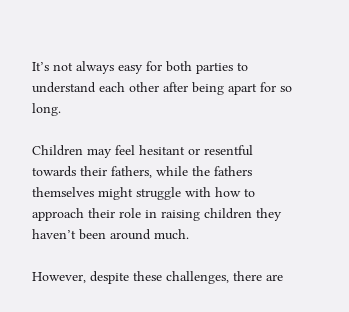It’s not always easy for both parties to understand each other after being apart for so long.

Children may feel hesitant or resentful towards their fathers, while the fathers themselves might struggle with how to approach their role in raising children they haven’t been around much.

However, despite these challenges, there are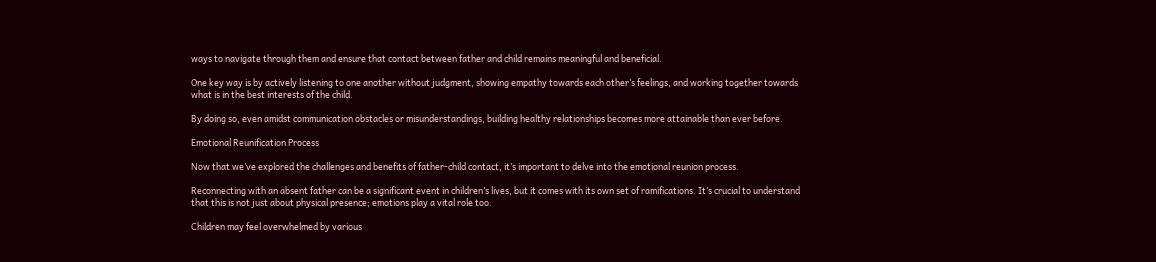ways to navigate through them and ensure that contact between father and child remains meaningful and beneficial.

One key way is by actively listening to one another without judgment, showing empathy towards each other’s feelings, and working together towards what is in the best interests of the child.

By doing so, even amidst communication obstacles or misunderstandings, building healthy relationships becomes more attainable than ever before.

Emotional Reunification Process

Now that we’ve explored the challenges and benefits of father-child contact, it’s important to delve into the emotional reunion process.

Reconnecting with an absent father can be a significant event in children’s lives, but it comes with its own set of ramifications. It’s crucial to understand that this is not just about physical presence; emotions play a vital role too.

Children may feel overwhelmed by various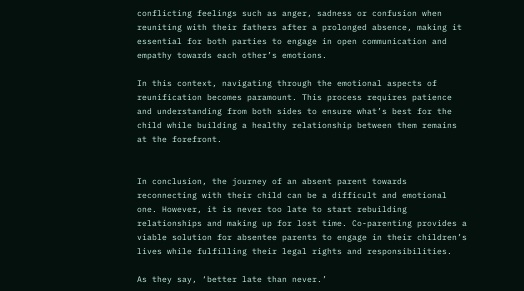conflicting feelings such as anger, sadness or confusion when reuniting with their fathers after a prolonged absence, making it essential for both parties to engage in open communication and empathy towards each other’s emotions.

In this context, navigating through the emotional aspects of reunification becomes paramount. This process requires patience and understanding from both sides to ensure what’s best for the child while building a healthy relationship between them remains at the forefront.


In conclusion, the journey of an absent parent towards reconnecting with their child can be a difficult and emotional one. However, it is never too late to start rebuilding relationships and making up for lost time. Co-parenting provides a viable solution for absentee parents to engage in their children’s lives while fulfilling their legal rights and responsibilities.

As they say, ‘better late than never.’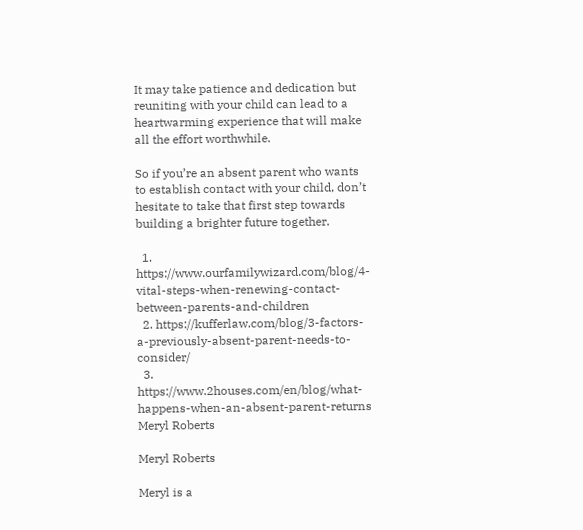It may take patience and dedication but reuniting with your child can lead to a heartwarming experience that will make all the effort worthwhile.

So if you’re an absent parent who wants to establish contact with your child, don’t hesitate to take that first step towards building a brighter future together.

  1. https://www.ourfamilywizard.com/blog/4-vital-steps-when-renewing-contact-between-parents-and-children
  2. https://kufferlaw.com/blog/3-factors-a-previously-absent-parent-needs-to-consider/
  3. https://www.2houses.com/en/blog/what-happens-when-an-absent-parent-returns
Meryl Roberts

Meryl Roberts

Meryl is a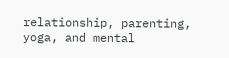relationship, parenting, yoga, and mental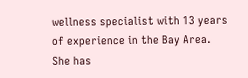wellness specialist with 13 years of experience in the Bay Area. She has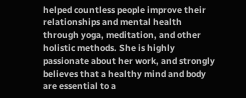helped countless people improve their relationships and mental health through yoga, meditation, and other holistic methods. She is highly passionate about her work, and strongly believes that a healthy mind and body are essential to a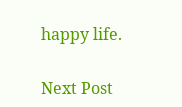happy life.

Next Post